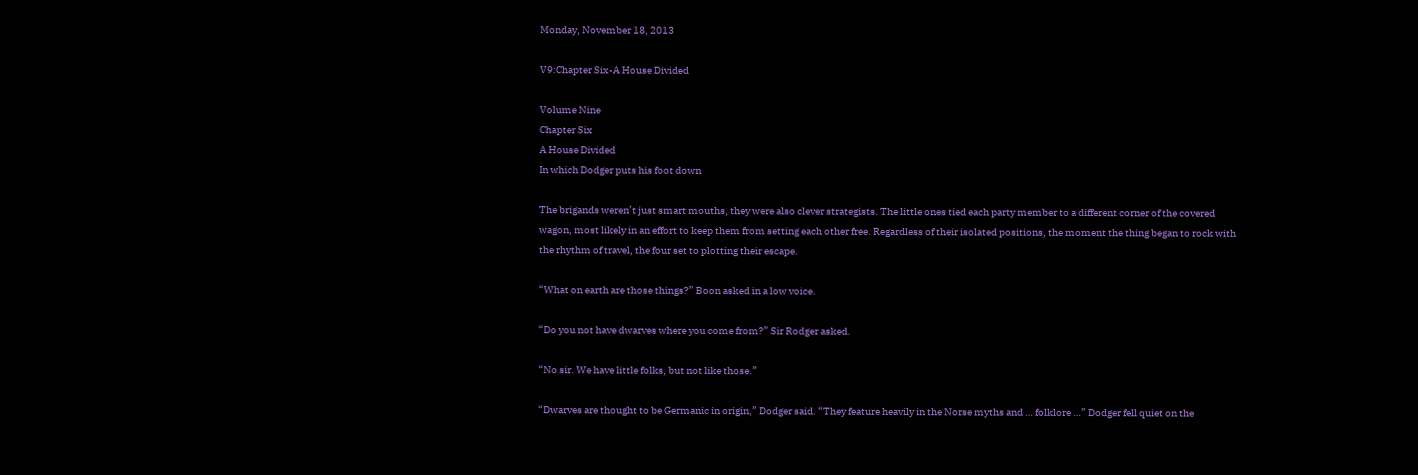Monday, November 18, 2013

V9:Chapter Six-A House Divided

Volume Nine
Chapter Six
A House Divided
In which Dodger puts his foot down

The brigands weren’t just smart mouths, they were also clever strategists. The little ones tied each party member to a different corner of the covered wagon, most likely in an effort to keep them from setting each other free. Regardless of their isolated positions, the moment the thing began to rock with the rhythm of travel, the four set to plotting their escape.

“What on earth are those things?” Boon asked in a low voice.

“Do you not have dwarves where you come from?” Sir Rodger asked.

“No sir. We have little folks, but not like those.”

“Dwarves are thought to be Germanic in origin,” Dodger said. “They feature heavily in the Norse myths and … folklore …” Dodger fell quiet on the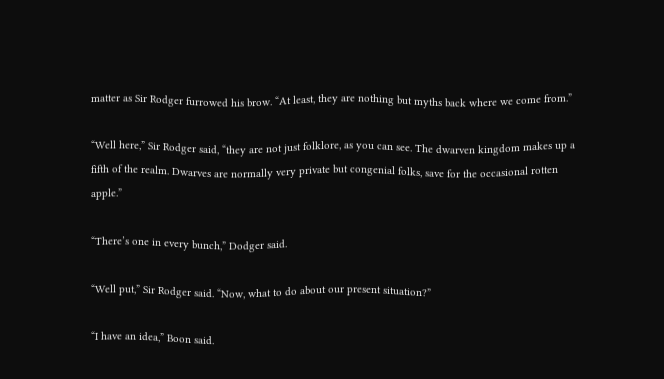matter as Sir Rodger furrowed his brow. “At least, they are nothing but myths back where we come from.”

“Well here,” Sir Rodger said, “they are not just folklore, as you can see. The dwarven kingdom makes up a fifth of the realm. Dwarves are normally very private but congenial folks, save for the occasional rotten apple.”

“There’s one in every bunch,” Dodger said.

“Well put,” Sir Rodger said. “Now, what to do about our present situation?”

“I have an idea,” Boon said.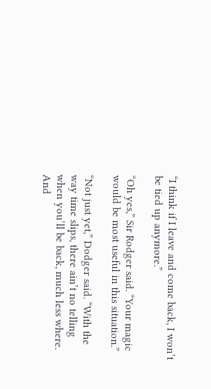“I think if I leave and come back, I won’t be tied up anymore.”

“Oh yes,” Sir Rodger said. “Your magic would be most useful in this situation.”

“Not just yet,” Dodger said. “With the way time slips, there ain’t no telling when you’ll be back, much less where. And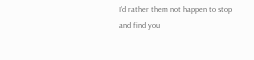I’d rather them not happen to stop and find you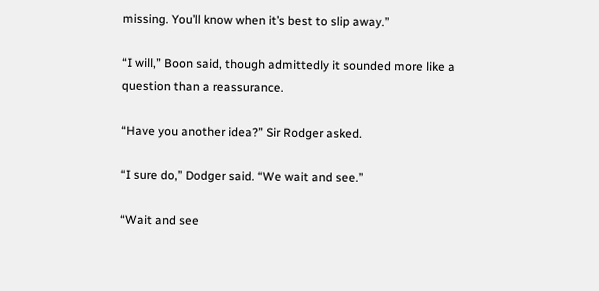missing. You’ll know when it’s best to slip away.”

“I will,” Boon said, though admittedly it sounded more like a question than a reassurance.

“Have you another idea?” Sir Rodger asked.

“I sure do,” Dodger said. “We wait and see.”

“Wait and see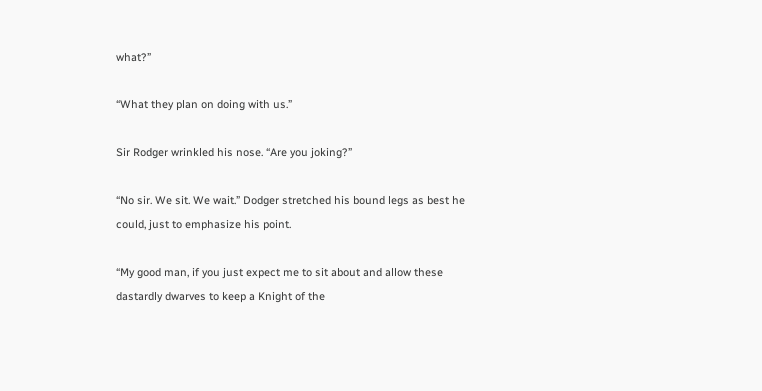what?”

“What they plan on doing with us.”

Sir Rodger wrinkled his nose. “Are you joking?”

“No sir. We sit. We wait.” Dodger stretched his bound legs as best he could, just to emphasize his point.

“My good man, if you just expect me to sit about and allow these dastardly dwarves to keep a Knight of the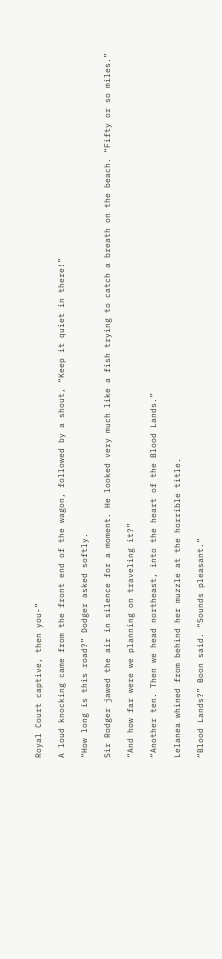Royal Court captive, then you-”

A loud knocking came from the front end of the wagon, followed by a shout, “Keep it quiet in there!”

“How long is this road?” Dodger asked softly.

Sir Rodger jawed the air in silence for a moment. He looked very much like a fish trying to catch a breath on the beach. “Fifty or so miles.”

“And how far were we planning on traveling it?”

“Another ten. Then we head northeast, into the heart of the Blood Lands.”

Lelanea whined from behind her muzzle at the horrible title.

“Blood Lands?” Boon said. “Sounds pleasant.”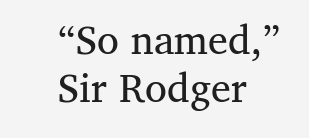“So named,” Sir Rodger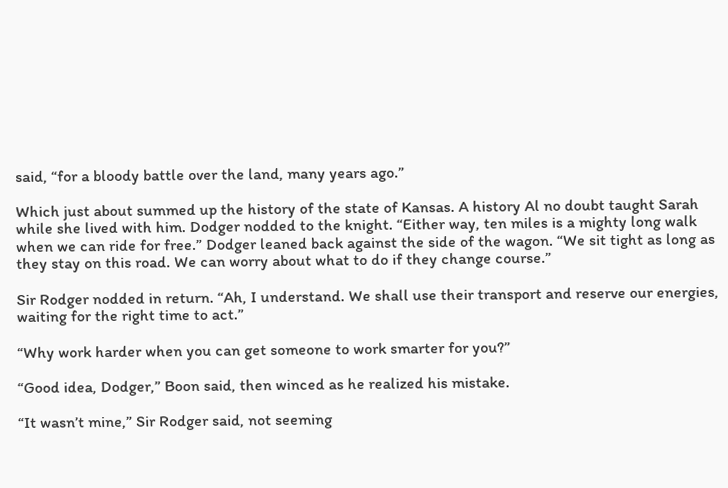said, “for a bloody battle over the land, many years ago.”

Which just about summed up the history of the state of Kansas. A history Al no doubt taught Sarah while she lived with him. Dodger nodded to the knight. “Either way, ten miles is a mighty long walk when we can ride for free.” Dodger leaned back against the side of the wagon. “We sit tight as long as they stay on this road. We can worry about what to do if they change course.”

Sir Rodger nodded in return. “Ah, I understand. We shall use their transport and reserve our energies, waiting for the right time to act.”

“Why work harder when you can get someone to work smarter for you?”

“Good idea, Dodger,” Boon said, then winced as he realized his mistake.

“It wasn’t mine,” Sir Rodger said, not seeming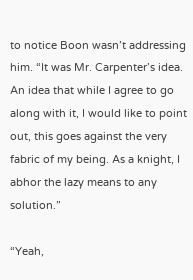to notice Boon wasn’t addressing him. “It was Mr. Carpenter’s idea. An idea that while I agree to go along with it, I would like to point out, this goes against the very fabric of my being. As a knight, I abhor the lazy means to any solution.”

“Yeah,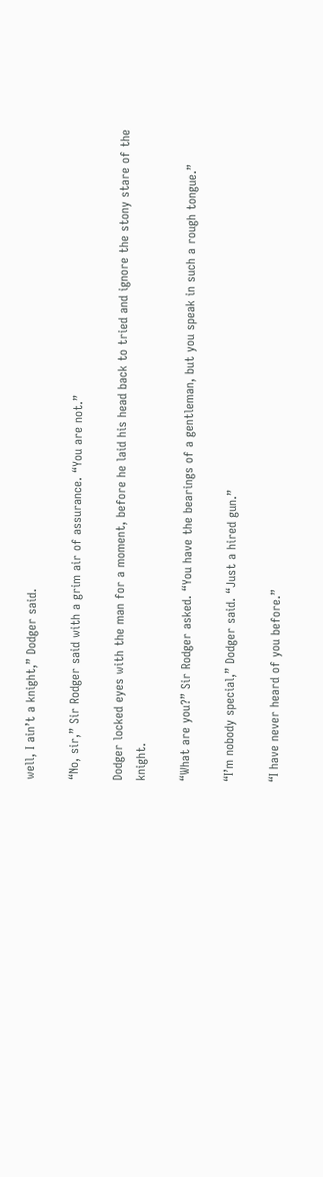well, I ain’t a knight,” Dodger said.

“No, sir,” Sir Rodger said with a grim air of assurance. “You are not.”

Dodger locked eyes with the man for a moment, before he laid his head back to tried and ignore the stony stare of the knight.

“What are you?” Sir Rodger asked. “You have the bearings of a gentleman, but you speak in such a rough tongue.”

“I’m nobody special,” Dodger said. “Just a hired gun.”

“I have never heard of you before.”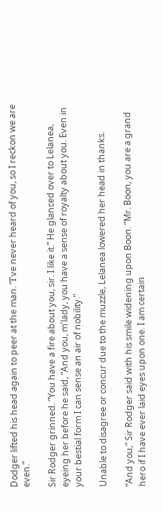Dodger lifted his head again to peer at the man. “I’ve never heard of you, so I reckon we are even.”

Sir Rodger grinned. “You have a fire about you, sir. I like it.” He glanced over to Lelanea, eyeing her before he said, “And you, m’lady, you have a sense of royalty about you. Even in your bestial form I can sense an air of nobility.”

Unable to disagree or concur due to the muzzle, Lelanea lowered her head in thanks.

“And you,” Sir Rodger said with his smile widening upon Boon. “Mr. Boon, you are a grand hero if I have ever laid eyes upon one. I am certain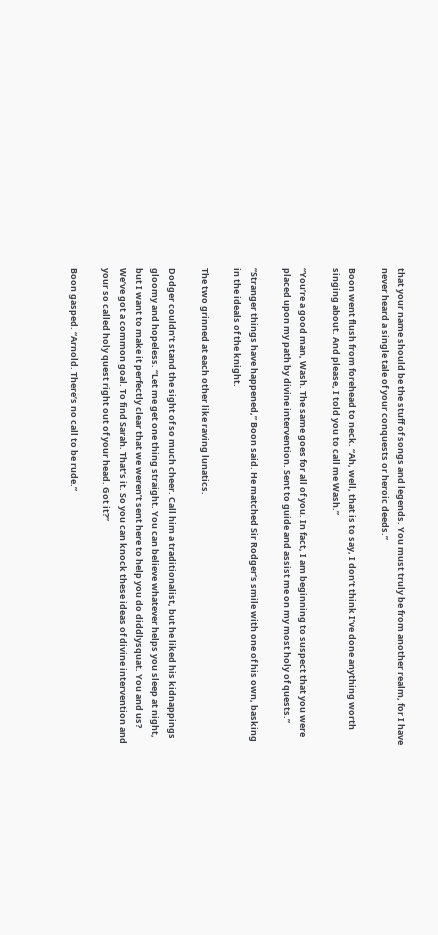that your name should be the stuff of songs and legends. You must truly be from another realm, for I have never heard a single tale of your conquests or heroic deeds.”

Boon went flush from forehead to neck. “Ah, well, that is to say, I don’t think I’ve done anything worth singing about. And please, I told you to call me Wash.”

“You’re a good man, Wash. The same goes for all of you. In fact, I am beginning to suspect that you were placed upon my path by divine intervention. Sent to guide and assist me on my most holy of quests.”

“Stranger things have happened,” Boon said. He matched Sir Rodger’s smile with one of his own, basking in the ideals of the knight.

The two grinned at each other like raving lunatics.

Dodger couldn’t stand the sight of so much cheer. Call him a traditionalist, but he liked his kidnappings gloomy and hopeless. “Let me get one thing straight. You can believe whatever helps you sleep at night, but I want to make it perfectly clear that we weren’t sent here to help you do diddlysquat. You and us? We’ve got a common goal. To find Sarah. That’s it. So you can knock these ideas of divine intervention and your so called holy quest right out of your head. Got it?”

Boon gasped. “Arnold. There’s no call to be rude.”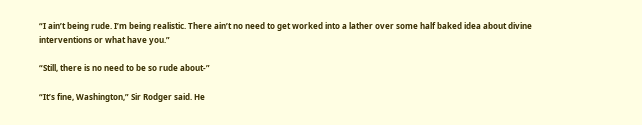“I ain’t being rude. I’m being realistic. There ain’t no need to get worked into a lather over some half baked idea about divine interventions or what have you.”

“Still, there is no need to be so rude about-”

“It’s fine, Washington,” Sir Rodger said. He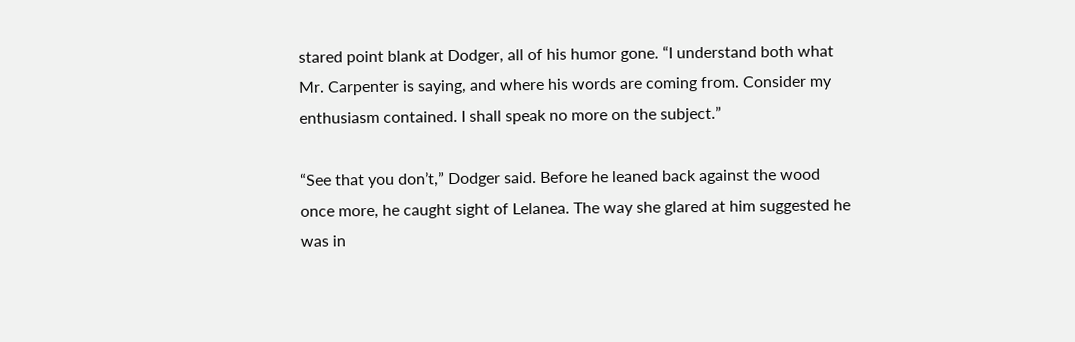stared point blank at Dodger, all of his humor gone. “I understand both what Mr. Carpenter is saying, and where his words are coming from. Consider my enthusiasm contained. I shall speak no more on the subject.”

“See that you don’t,” Dodger said. Before he leaned back against the wood once more, he caught sight of Lelanea. The way she glared at him suggested he was in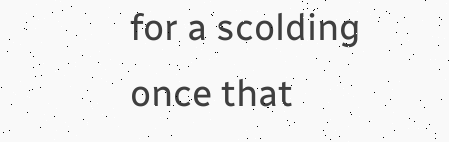for a scolding once that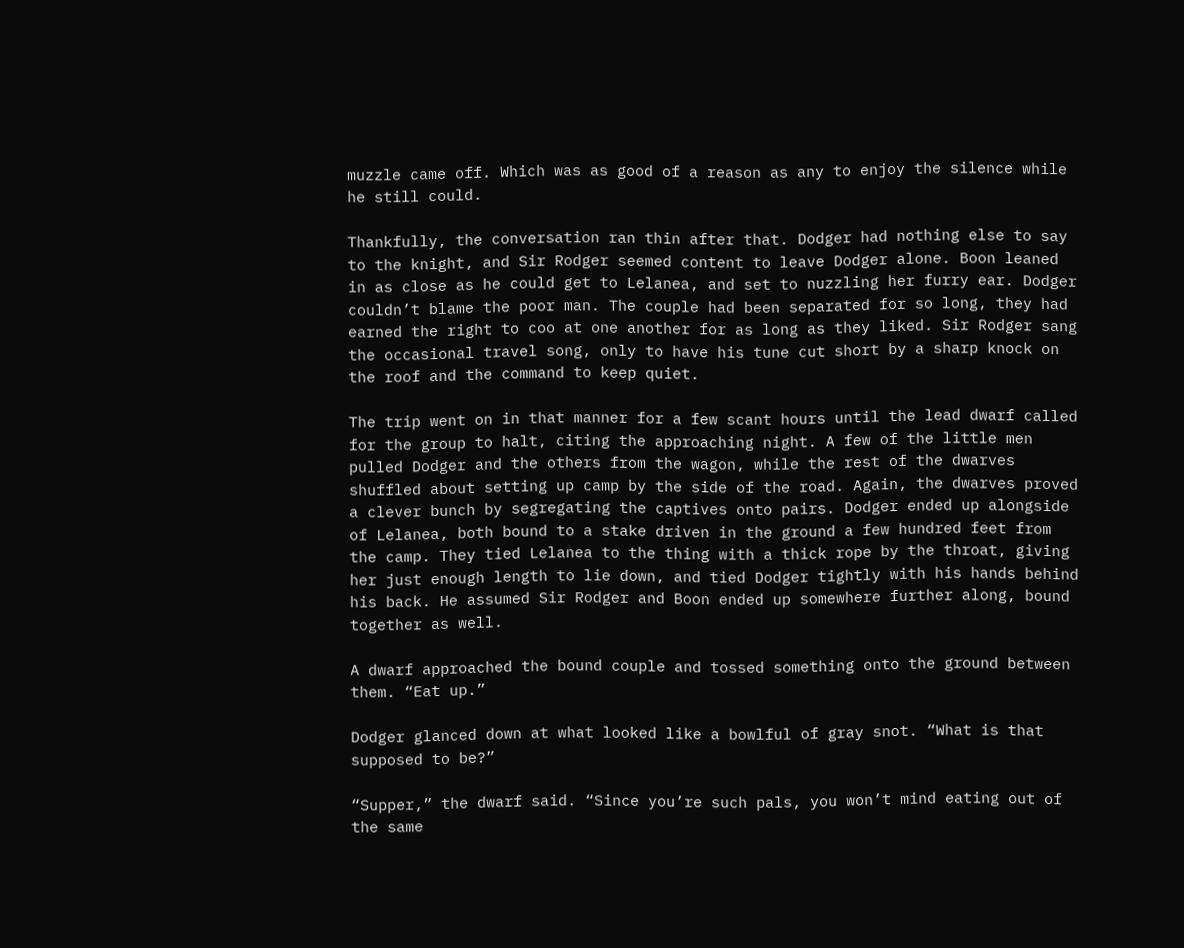muzzle came off. Which was as good of a reason as any to enjoy the silence while he still could.

Thankfully, the conversation ran thin after that. Dodger had nothing else to say to the knight, and Sir Rodger seemed content to leave Dodger alone. Boon leaned in as close as he could get to Lelanea, and set to nuzzling her furry ear. Dodger couldn’t blame the poor man. The couple had been separated for so long, they had earned the right to coo at one another for as long as they liked. Sir Rodger sang the occasional travel song, only to have his tune cut short by a sharp knock on the roof and the command to keep quiet.

The trip went on in that manner for a few scant hours until the lead dwarf called for the group to halt, citing the approaching night. A few of the little men pulled Dodger and the others from the wagon, while the rest of the dwarves shuffled about setting up camp by the side of the road. Again, the dwarves proved a clever bunch by segregating the captives onto pairs. Dodger ended up alongside of Lelanea, both bound to a stake driven in the ground a few hundred feet from the camp. They tied Lelanea to the thing with a thick rope by the throat, giving her just enough length to lie down, and tied Dodger tightly with his hands behind his back. He assumed Sir Rodger and Boon ended up somewhere further along, bound together as well.

A dwarf approached the bound couple and tossed something onto the ground between them. “Eat up.”

Dodger glanced down at what looked like a bowlful of gray snot. “What is that supposed to be?”

“Supper,” the dwarf said. “Since you’re such pals, you won’t mind eating out of the same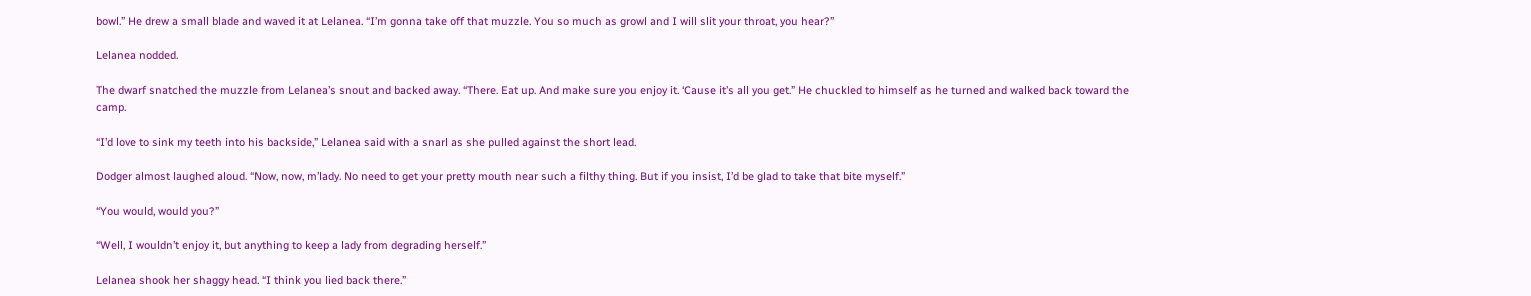bowl.” He drew a small blade and waved it at Lelanea. “I’m gonna take off that muzzle. You so much as growl and I will slit your throat, you hear?”

Lelanea nodded.

The dwarf snatched the muzzle from Lelanea’s snout and backed away. “There. Eat up. And make sure you enjoy it. ‘Cause it’s all you get.” He chuckled to himself as he turned and walked back toward the camp.

“I’d love to sink my teeth into his backside,” Lelanea said with a snarl as she pulled against the short lead.

Dodger almost laughed aloud. “Now, now, m’lady. No need to get your pretty mouth near such a filthy thing. But if you insist, I’d be glad to take that bite myself.”

“You would, would you?”

“Well, I wouldn’t enjoy it, but anything to keep a lady from degrading herself.”

Lelanea shook her shaggy head. “I think you lied back there.”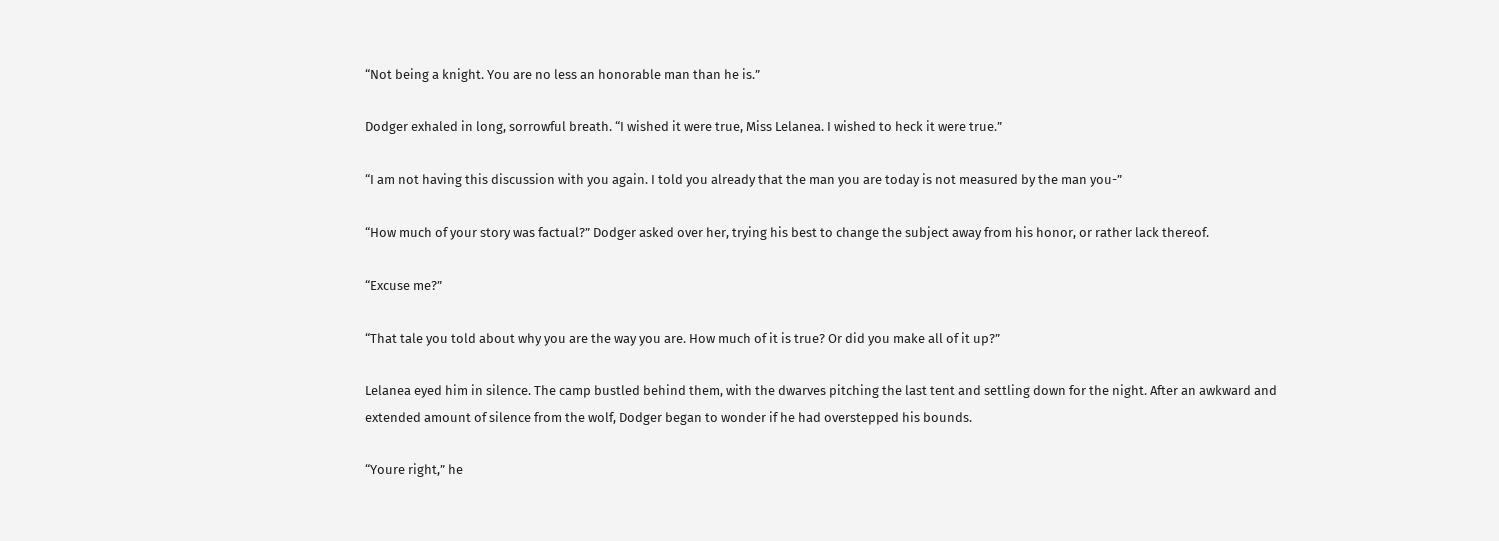“Not being a knight. You are no less an honorable man than he is.”

Dodger exhaled in long, sorrowful breath. “I wished it were true, Miss Lelanea. I wished to heck it were true.”

“I am not having this discussion with you again. I told you already that the man you are today is not measured by the man you-”

“How much of your story was factual?” Dodger asked over her, trying his best to change the subject away from his honor, or rather lack thereof.

“Excuse me?”

“That tale you told about why you are the way you are. How much of it is true? Or did you make all of it up?”

Lelanea eyed him in silence. The camp bustled behind them, with the dwarves pitching the last tent and settling down for the night. After an awkward and extended amount of silence from the wolf, Dodger began to wonder if he had overstepped his bounds.

“Youre right,” he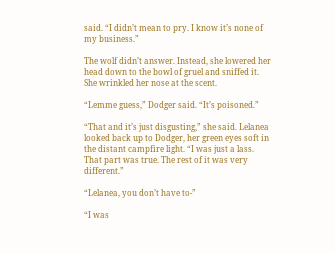said. “I didn’t mean to pry. I know it’s none of my business.”

The wolf didn’t answer. Instead, she lowered her head down to the bowl of gruel and sniffed it. She wrinkled her nose at the scent.

“Lemme guess,” Dodger said. “It’s poisoned.”

“That and it’s just disgusting,” she said. Lelanea looked back up to Dodger, her green eyes soft in the distant campfire light. “I was just a lass. That part was true. The rest of it was very different.”

“Lelanea, you don’t have to-”

“I was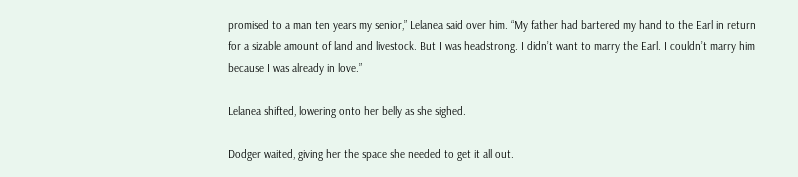promised to a man ten years my senior,” Lelanea said over him. “My father had bartered my hand to the Earl in return for a sizable amount of land and livestock. But I was headstrong. I didn’t want to marry the Earl. I couldn’t marry him because I was already in love.”

Lelanea shifted, lowering onto her belly as she sighed.

Dodger waited, giving her the space she needed to get it all out.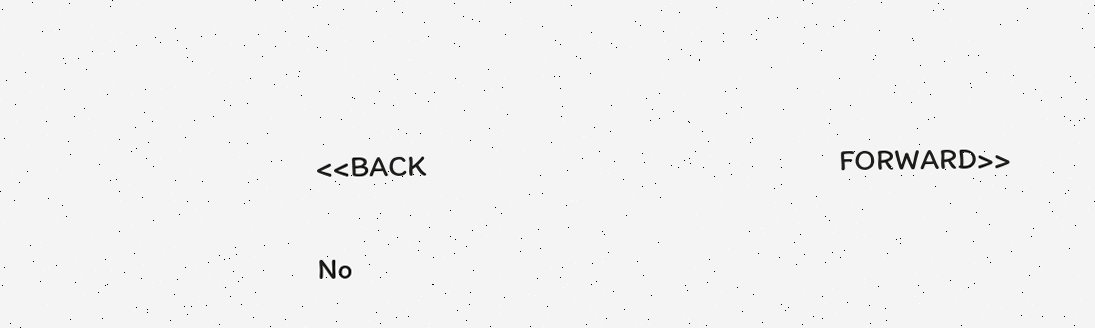<<BACK                                                           FORWARD>>

No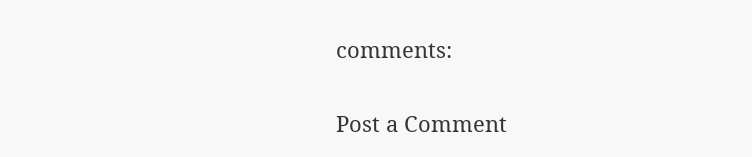comments:

Post a Comment